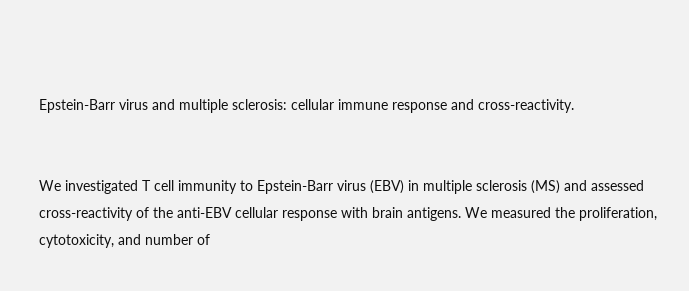Epstein-Barr virus and multiple sclerosis: cellular immune response and cross-reactivity.


We investigated T cell immunity to Epstein-Barr virus (EBV) in multiple sclerosis (MS) and assessed cross-reactivity of the anti-EBV cellular response with brain antigens. We measured the proliferation, cytotoxicity, and number of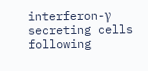interferon-γ secreting cells following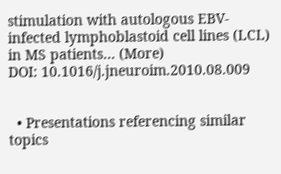stimulation with autologous EBV-infected lymphoblastoid cell lines (LCL) in MS patients… (More)
DOI: 10.1016/j.jneuroim.2010.08.009


  • Presentations referencing similar topics